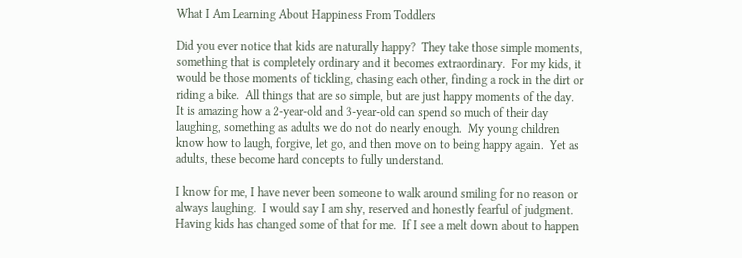What I Am Learning About Happiness From Toddlers

Did you ever notice that kids are naturally happy?  They take those simple moments, something that is completely ordinary and it becomes extraordinary.  For my kids, it would be those moments of tickling, chasing each other, finding a rock in the dirt or riding a bike.  All things that are so simple, but are just happy moments of the day.  It is amazing how a 2-year-old and 3-year-old can spend so much of their day laughing, something as adults we do not do nearly enough.  My young children know how to laugh, forgive, let go, and then move on to being happy again.  Yet as adults, these become hard concepts to fully understand.

I know for me, I have never been someone to walk around smiling for no reason or always laughing.  I would say I am shy, reserved and honestly fearful of judgment.  Having kids has changed some of that for me.  If I see a melt down about to happen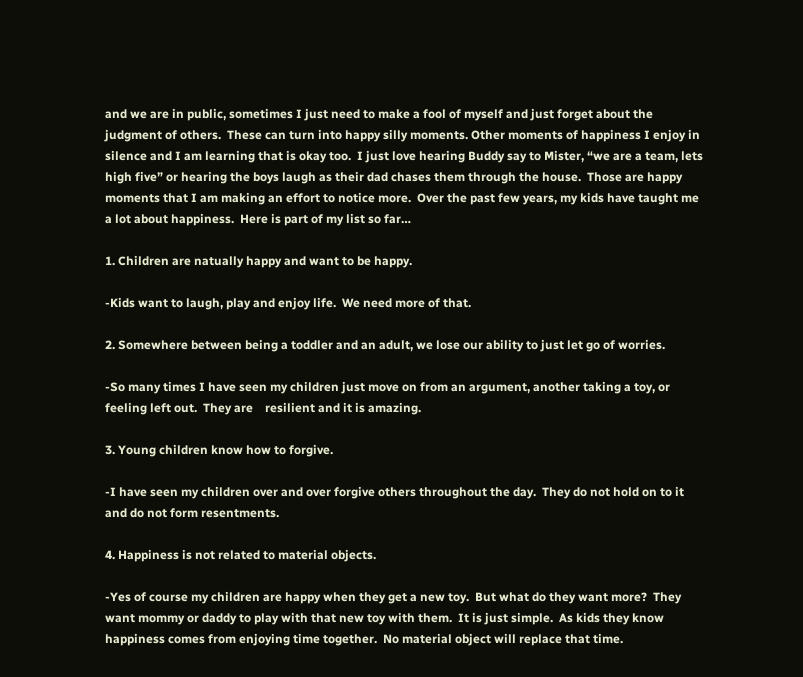and we are in public, sometimes I just need to make a fool of myself and just forget about the judgment of others.  These can turn into happy silly moments. Other moments of happiness I enjoy in silence and I am learning that is okay too.  I just love hearing Buddy say to Mister, “we are a team, lets high five” or hearing the boys laugh as their dad chases them through the house.  Those are happy moments that I am making an effort to notice more.  Over the past few years, my kids have taught me a lot about happiness.  Here is part of my list so far…

1. Children are natually happy and want to be happy.

-Kids want to laugh, play and enjoy life.  We need more of that.

2. Somewhere between being a toddler and an adult, we lose our ability to just let go of worries.

-So many times I have seen my children just move on from an argument, another taking a toy, or feeling left out.  They are    resilient and it is amazing.

3. Young children know how to forgive.

-I have seen my children over and over forgive others throughout the day.  They do not hold on to it and do not form resentments.

4. Happiness is not related to material objects.

-Yes of course my children are happy when they get a new toy.  But what do they want more?  They want mommy or daddy to play with that new toy with them.  It is just simple.  As kids they know happiness comes from enjoying time together.  No material object will replace that time.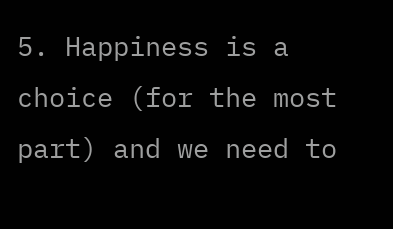5. Happiness is a choice (for the most part) and we need to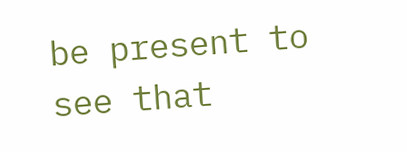be present to see that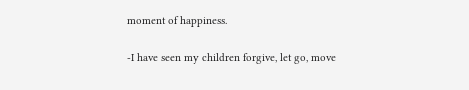moment of happiness.

-I have seen my children forgive, let go, move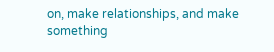on, make relationships, and make something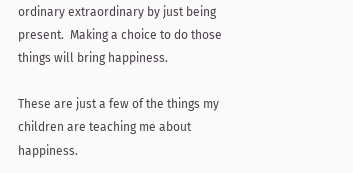ordinary extraordinary by just being present.  Making a choice to do those things will bring happiness.

These are just a few of the things my children are teaching me about happiness.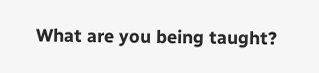What are you being taught?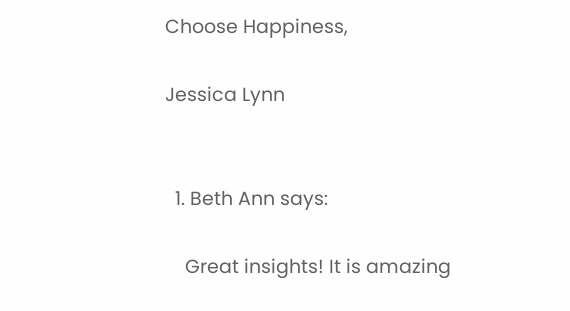Choose Happiness,

Jessica Lynn


  1. Beth Ann says:

    Great insights! It is amazing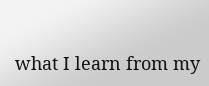what I learn from my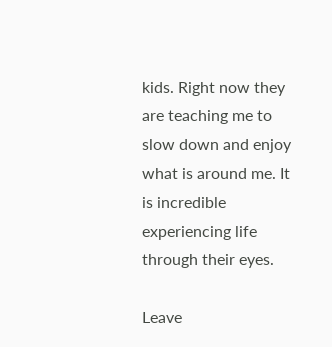kids. Right now they are teaching me to slow down and enjoy what is around me. It is incredible experiencing life through their eyes.

Leave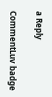a Reply

CommentLuv badge